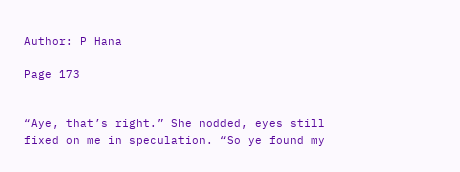Author: P Hana

Page 173


“Aye, that’s right.” She nodded, eyes still fixed on me in speculation. “So ye found my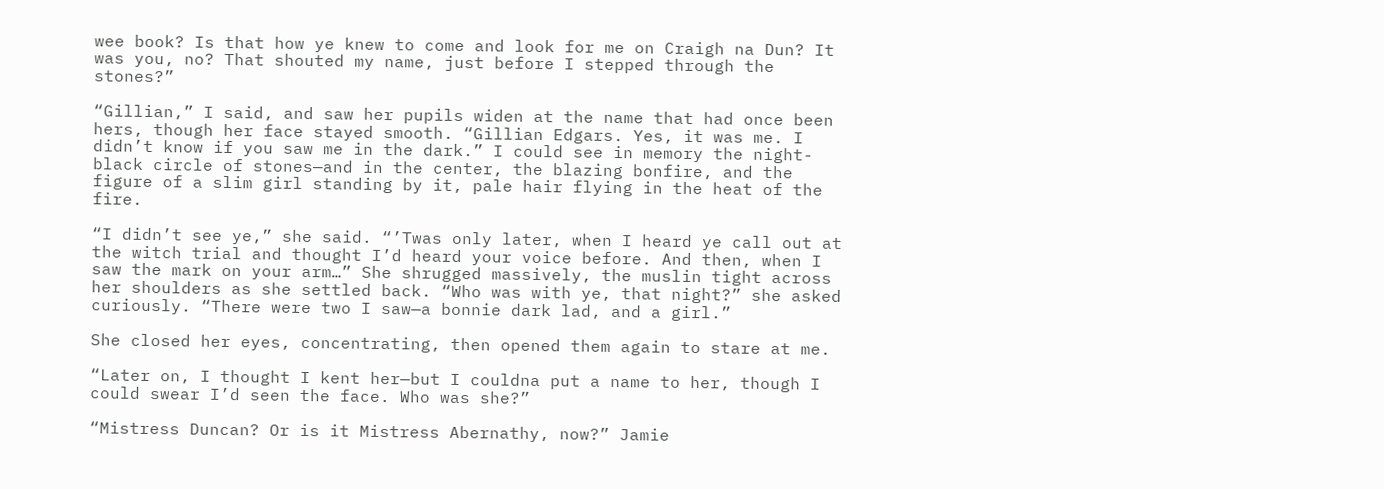wee book? Is that how ye knew to come and look for me on Craigh na Dun? It was you, no? That shouted my name, just before I stepped through the stones?”

“Gillian,” I said, and saw her pupils widen at the name that had once been hers, though her face stayed smooth. “Gillian Edgars. Yes, it was me. I didn’t know if you saw me in the dark.” I could see in memory the night-black circle of stones—and in the center, the blazing bonfire, and the figure of a slim girl standing by it, pale hair flying in the heat of the fire.

“I didn’t see ye,” she said. “’Twas only later, when I heard ye call out at the witch trial and thought I’d heard your voice before. And then, when I saw the mark on your arm…” She shrugged massively, the muslin tight across her shoulders as she settled back. “Who was with ye, that night?” she asked curiously. “There were two I saw—a bonnie dark lad, and a girl.”

She closed her eyes, concentrating, then opened them again to stare at me.

“Later on, I thought I kent her—but I couldna put a name to her, though I could swear I’d seen the face. Who was she?”

“Mistress Duncan? Or is it Mistress Abernathy, now?” Jamie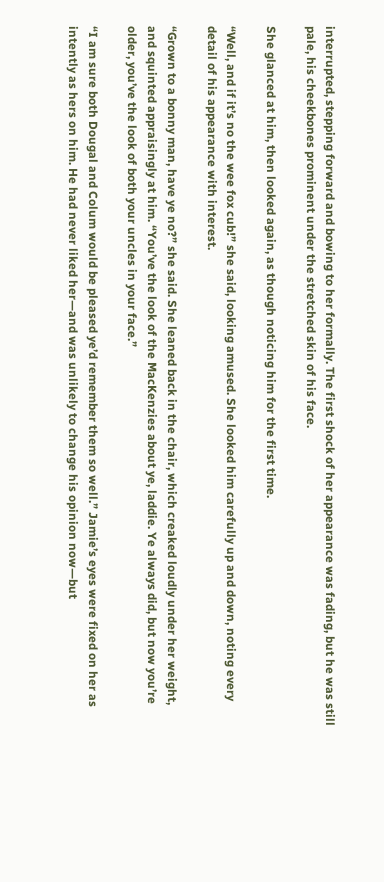interrupted, stepping forward and bowing to her formally. The first shock of her appearance was fading, but he was still pale, his cheekbones prominent under the stretched skin of his face.

She glanced at him, then looked again, as though noticing him for the first time.

“Well, and if it’s no the wee fox cub!” she said, looking amused. She looked him carefully up and down, noting every detail of his appearance with interest.

“Grown to a bonny man, have ye no?” she said. She leaned back in the chair, which creaked loudly under her weight, and squinted appraisingly at him. “You’ve the look of the MacKenzies about ye, laddie. Ye always did, but now you’re older, you’ve the look of both your uncles in your face.”

“I am sure both Dougal and Colum would be pleased ye’d remember them so well.” Jamie’s eyes were fixed on her as intently as hers on him. He had never liked her—and was unlikely to change his opinion now—but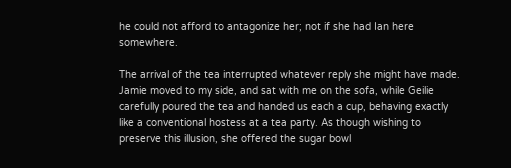he could not afford to antagonize her; not if she had Ian here somewhere.

The arrival of the tea interrupted whatever reply she might have made. Jamie moved to my side, and sat with me on the sofa, while Geilie carefully poured the tea and handed us each a cup, behaving exactly like a conventional hostess at a tea party. As though wishing to preserve this illusion, she offered the sugar bowl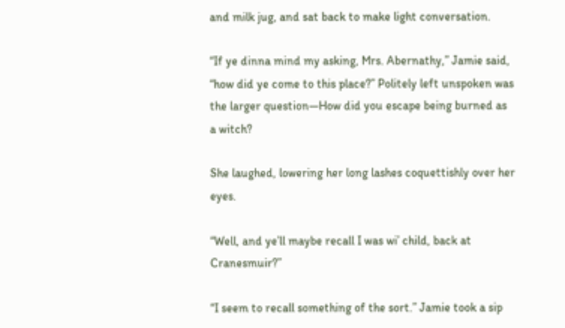and milk jug, and sat back to make light conversation.

“If ye dinna mind my asking, Mrs. Abernathy,” Jamie said, “how did ye come to this place?” Politely left unspoken was the larger question—How did you escape being burned as a witch?

She laughed, lowering her long lashes coquettishly over her eyes.

“Well, and ye’ll maybe recall I was wi’ child, back at Cranesmuir?”

“I seem to recall something of the sort.” Jamie took a sip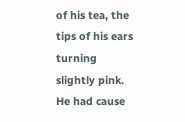of his tea, the tips of his ears turning slightly pink. He had cause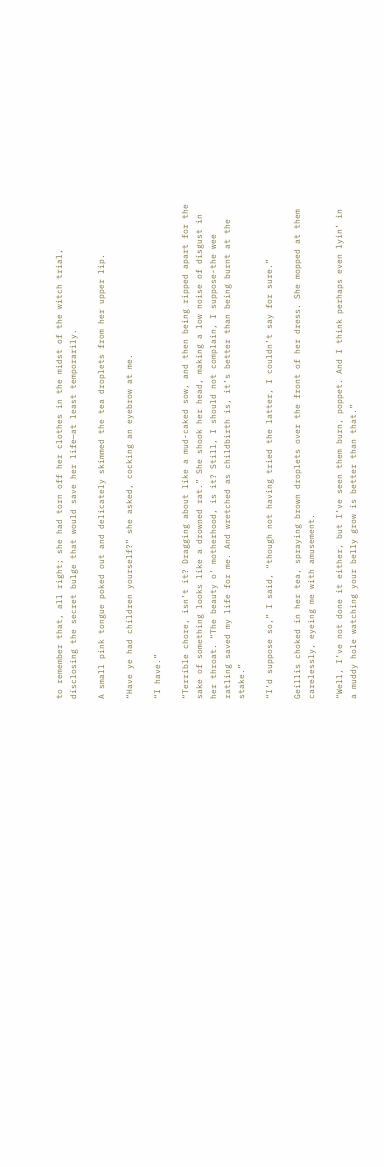to remember that, all right; she had torn off her clothes in the midst of the witch trial, disclosing the secret bulge that would save her life—at least temporarily.

A small pink tongue poked out and delicately skimmed the tea droplets from her upper lip.

“Have ye had children yourself?” she asked, cocking an eyebrow at me.

“I have.”

“Terrible chore, isn’t it? Dragging about like a mud-caked sow, and then being ripped apart for the sake of something looks like a drowned rat.” She shook her head, making a low noise of disgust in her throat. “The beauty o’ motherhood, is it? Still, I should not complain, I suppose-the wee ratling saved my life for me. And wretched as childbirth is, it’s better than being burnt at the stake.”

“I’d suppose so,” I said, “though not having tried the latter, I couldn’t say for sure.”

Geillis choked in her tea, spraying brown droplets over the front of her dress. She mopped at them carelessly, eyeing me with amusement.

“Well, I’ve not done it either, but I’ve seen them burn, poppet. And I think perhaps even lyin’ in a muddy hole watching your belly grow is better than that.”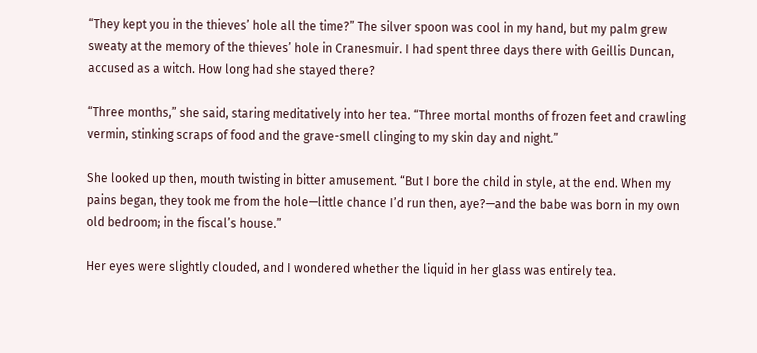“They kept you in the thieves’ hole all the time?” The silver spoon was cool in my hand, but my palm grew sweaty at the memory of the thieves’ hole in Cranesmuir. I had spent three days there with Geillis Duncan, accused as a witch. How long had she stayed there?

“Three months,” she said, staring meditatively into her tea. “Three mortal months of frozen feet and crawling vermin, stinking scraps of food and the grave-smell clinging to my skin day and night.”

She looked up then, mouth twisting in bitter amusement. “But I bore the child in style, at the end. When my pains began, they took me from the hole—little chance I’d run then, aye?—and the babe was born in my own old bedroom; in the fiscal’s house.”

Her eyes were slightly clouded, and I wondered whether the liquid in her glass was entirely tea.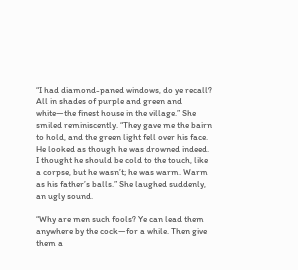“I had diamond-paned windows, do ye recall? All in shades of purple and green and white—the finest house in the village.” She smiled reminiscently. “They gave me the bairn to hold, and the green light fell over his face. He looked as though he was drowned indeed. I thought he should be cold to the touch, like a corpse, but he wasn’t; he was warm. Warm as his father’s balls.” She laughed suddenly, an ugly sound.

“Why are men such fools? Ye can lead them anywhere by the cock—for a while. Then give them a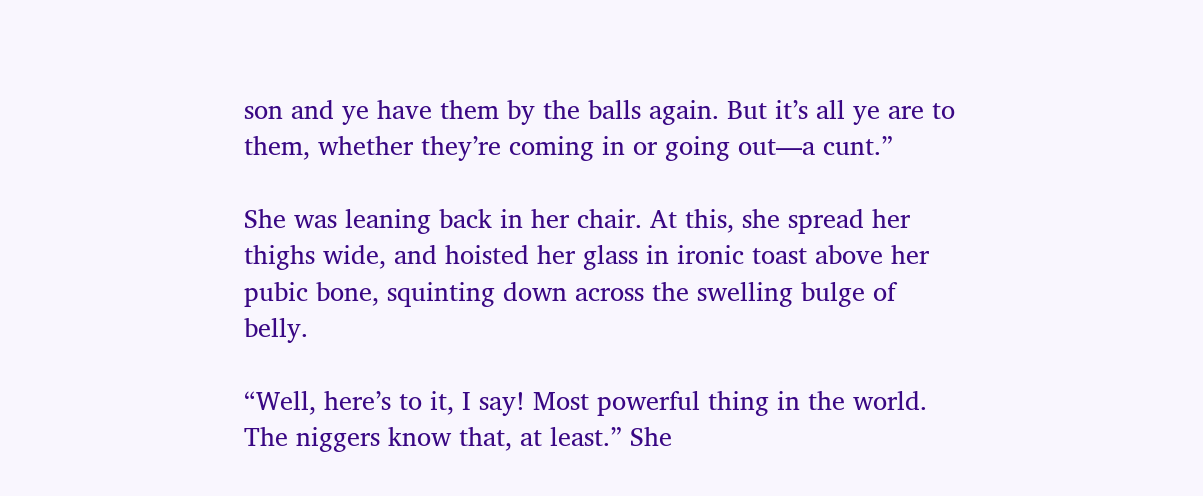son and ye have them by the balls again. But it’s all ye are to them, whether they’re coming in or going out—a cunt.”

She was leaning back in her chair. At this, she spread her thighs wide, and hoisted her glass in ironic toast above her pubic bone, squinting down across the swelling bulge of belly.

“Well, here’s to it, I say! Most powerful thing in the world. The niggers know that, at least.” She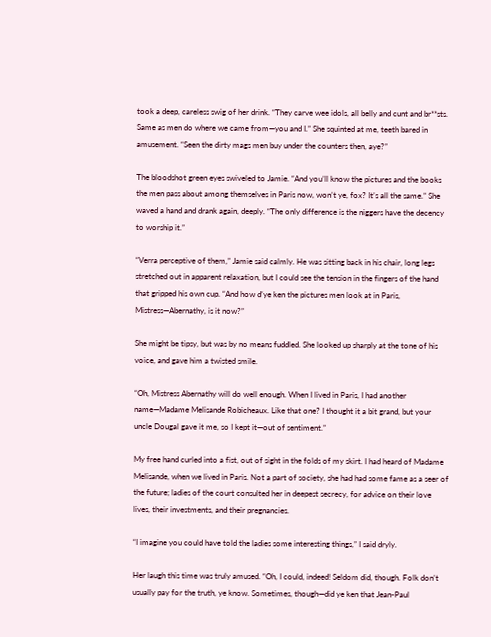took a deep, careless swig of her drink. “They carve wee idols, all belly and cunt and br**sts. Same as men do where we came from—you and I.” She squinted at me, teeth bared in amusement. “Seen the dirty mags men buy under the counters then, aye?”

The bloodshot green eyes swiveled to Jamie. “And you’ll know the pictures and the books the men pass about among themselves in Paris now, won’t ye, fox? It’s all the same.” She waved a hand and drank again, deeply. “The only difference is the niggers have the decency to worship it.”

“Verra perceptive of them,” Jamie said calmly. He was sitting back in his chair, long legs stretched out in apparent relaxation, but I could see the tension in the fingers of the hand that gripped his own cup. “And how d’ye ken the pictures men look at in Paris, Mistress—Abernathy, is it now?”

She might be tipsy, but was by no means fuddled. She looked up sharply at the tone of his voice, and gave him a twisted smile.

“Oh, Mistress Abernathy will do well enough. When I lived in Paris, I had another name—Madame Melisande Robicheaux. Like that one? I thought it a bit grand, but your uncle Dougal gave it me, so I kept it—out of sentiment.”

My free hand curled into a fist, out of sight in the folds of my skirt. I had heard of Madame Melisande, when we lived in Paris. Not a part of society, she had had some fame as a seer of the future; ladies of the court consulted her in deepest secrecy, for advice on their love lives, their investments, and their pregnancies.

“I imagine you could have told the ladies some interesting things,” I said dryly.

Her laugh this time was truly amused. “Oh, I could, indeed! Seldom did, though. Folk don’t usually pay for the truth, ye know. Sometimes, though—did ye ken that Jean-Paul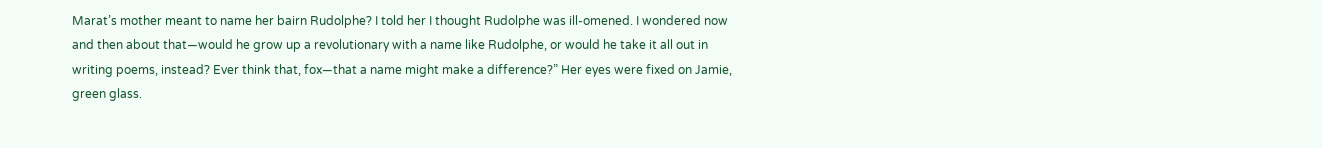Marat’s mother meant to name her bairn Rudolphe? I told her I thought Rudolphe was ill-omened. I wondered now and then about that—would he grow up a revolutionary with a name like Rudolphe, or would he take it all out in writing poems, instead? Ever think that, fox—that a name might make a difference?” Her eyes were fixed on Jamie, green glass.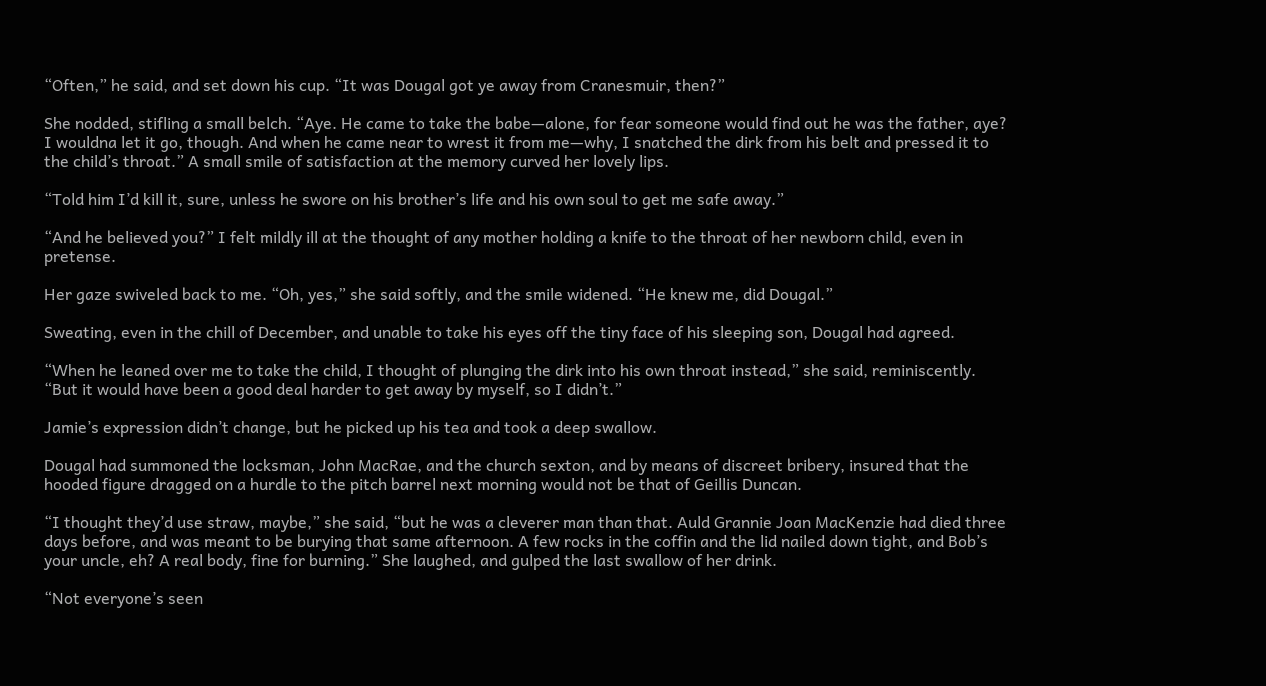“Often,” he said, and set down his cup. “It was Dougal got ye away from Cranesmuir, then?”

She nodded, stifling a small belch. “Aye. He came to take the babe—alone, for fear someone would find out he was the father, aye? I wouldna let it go, though. And when he came near to wrest it from me—why, I snatched the dirk from his belt and pressed it to the child’s throat.” A small smile of satisfaction at the memory curved her lovely lips.

“Told him I’d kill it, sure, unless he swore on his brother’s life and his own soul to get me safe away.”

“And he believed you?” I felt mildly ill at the thought of any mother holding a knife to the throat of her newborn child, even in pretense.

Her gaze swiveled back to me. “Oh, yes,” she said softly, and the smile widened. “He knew me, did Dougal.”

Sweating, even in the chill of December, and unable to take his eyes off the tiny face of his sleeping son, Dougal had agreed.

“When he leaned over me to take the child, I thought of plunging the dirk into his own throat instead,” she said, reminiscently. “But it would have been a good deal harder to get away by myself, so I didn’t.”

Jamie’s expression didn’t change, but he picked up his tea and took a deep swallow.

Dougal had summoned the locksman, John MacRae, and the church sexton, and by means of discreet bribery, insured that the hooded figure dragged on a hurdle to the pitch barrel next morning would not be that of Geillis Duncan.

“I thought they’d use straw, maybe,” she said, “but he was a cleverer man than that. Auld Grannie Joan MacKenzie had died three days before, and was meant to be burying that same afternoon. A few rocks in the coffin and the lid nailed down tight, and Bob’s your uncle, eh? A real body, fine for burning.” She laughed, and gulped the last swallow of her drink.

“Not everyone’s seen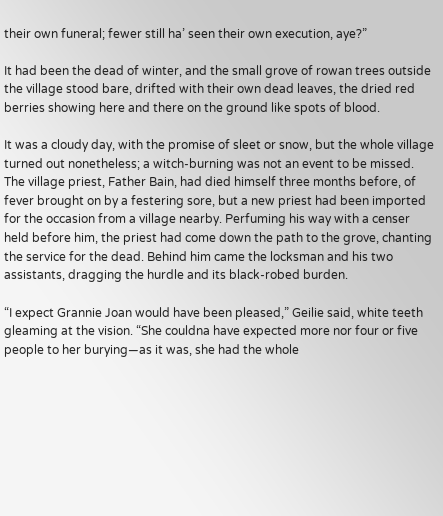their own funeral; fewer still ha’ seen their own execution, aye?”

It had been the dead of winter, and the small grove of rowan trees outside the village stood bare, drifted with their own dead leaves, the dried red berries showing here and there on the ground like spots of blood.

It was a cloudy day, with the promise of sleet or snow, but the whole village turned out nonetheless; a witch-burning was not an event to be missed. The village priest, Father Bain, had died himself three months before, of fever brought on by a festering sore, but a new priest had been imported for the occasion from a village nearby. Perfuming his way with a censer held before him, the priest had come down the path to the grove, chanting the service for the dead. Behind him came the locksman and his two assistants, dragging the hurdle and its black-robed burden.

“I expect Grannie Joan would have been pleased,” Geilie said, white teeth gleaming at the vision. “She couldna have expected more nor four or five people to her burying—as it was, she had the whole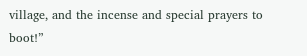village, and the incense and special prayers to boot!”